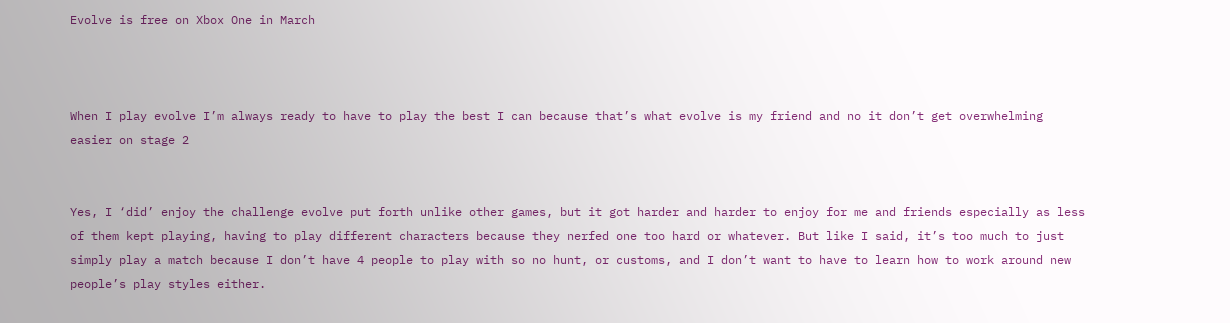Evolve is free on Xbox One in March



When I play evolve I’m always ready to have to play the best I can because that’s what evolve is my friend and no it don’t get overwhelming easier on stage 2


Yes, I ‘did’ enjoy the challenge evolve put forth unlike other games, but it got harder and harder to enjoy for me and friends especially as less of them kept playing, having to play different characters because they nerfed one too hard or whatever. But like I said, it’s too much to just simply play a match because I don’t have 4 people to play with so no hunt, or customs, and I don’t want to have to learn how to work around new people’s play styles either.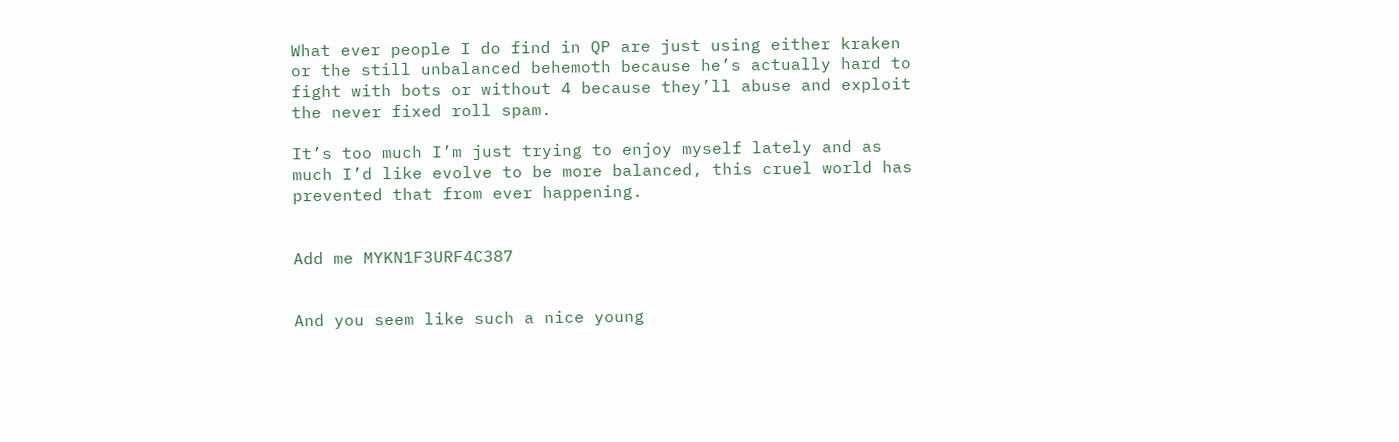What ever people I do find in QP are just using either kraken or the still unbalanced behemoth because he’s actually hard to fight with bots or without 4 because they’ll abuse and exploit the never fixed roll spam.

It’s too much I’m just trying to enjoy myself lately and as much I’d like evolve to be more balanced, this cruel world has prevented that from ever happening.


Add me MYKN1F3URF4C387


And you seem like such a nice young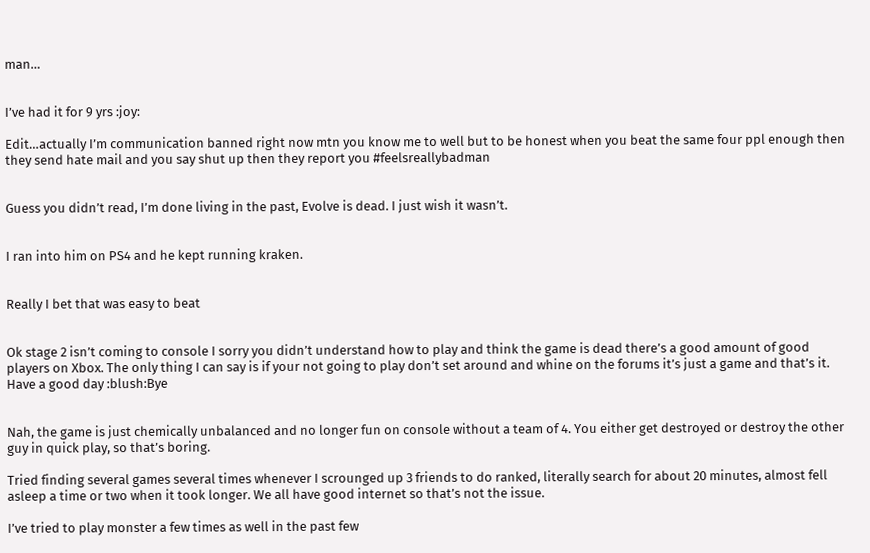man…


I’ve had it for 9 yrs :joy:

Edit…actually I’m communication banned right now mtn you know me to well but to be honest when you beat the same four ppl enough then they send hate mail and you say shut up then they report you #feelsreallybadman


Guess you didn’t read, I’m done living in the past, Evolve is dead. I just wish it wasn’t.


I ran into him on PS4 and he kept running kraken.


Really I bet that was easy to beat


Ok stage 2 isn’t coming to console I sorry you didn’t understand how to play and think the game is dead there’s a good amount of good players on Xbox. The only thing I can say is if your not going to play don’t set around and whine on the forums it’s just a game and that’s it. Have a good day :blush:Bye


Nah, the game is just chemically unbalanced and no longer fun on console without a team of 4. You either get destroyed or destroy the other guy in quick play, so that’s boring.

Tried finding several games several times whenever I scrounged up 3 friends to do ranked, literally search for about 20 minutes, almost fell asleep a time or two when it took longer. We all have good internet so that’s not the issue.

I’ve tried to play monster a few times as well in the past few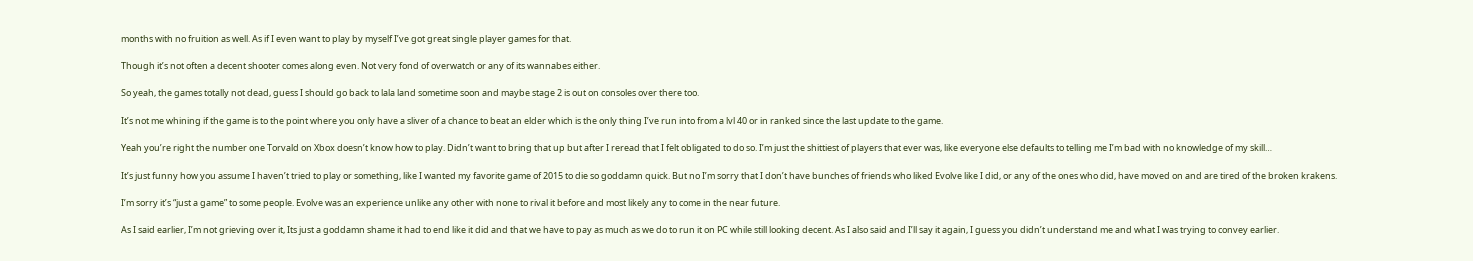months with no fruition as well. As if I even want to play by myself I’ve got great single player games for that.

Though it’s not often a decent shooter comes along even. Not very fond of overwatch or any of its wannabes either.

So yeah, the games totally not dead, guess I should go back to lala land sometime soon and maybe stage 2 is out on consoles over there too.

It’s not me whining if the game is to the point where you only have a sliver of a chance to beat an elder which is the only thing I’ve run into from a lvl 40 or in ranked since the last update to the game.

Yeah you’re right the number one Torvald on Xbox doesn’t know how to play. Didn’t want to bring that up but after I reread that I felt obligated to do so. I’m just the shittiest of players that ever was, like everyone else defaults to telling me I’m bad with no knowledge of my skill…

It’s just funny how you assume I haven’t tried to play or something, like I wanted my favorite game of 2015 to die so goddamn quick. But no I’m sorry that I don’t have bunches of friends who liked Evolve like I did, or any of the ones who did, have moved on and are tired of the broken krakens.

I’m sorry it’s “just a game” to some people. Evolve was an experience unlike any other with none to rival it before and most likely any to come in the near future.

As I said earlier, I’m not grieving over it, Its just a goddamn shame it had to end like it did and that we have to pay as much as we do to run it on PC while still looking decent. As I also said and I’ll say it again, I guess you didn’t understand me and what I was trying to convey earlier.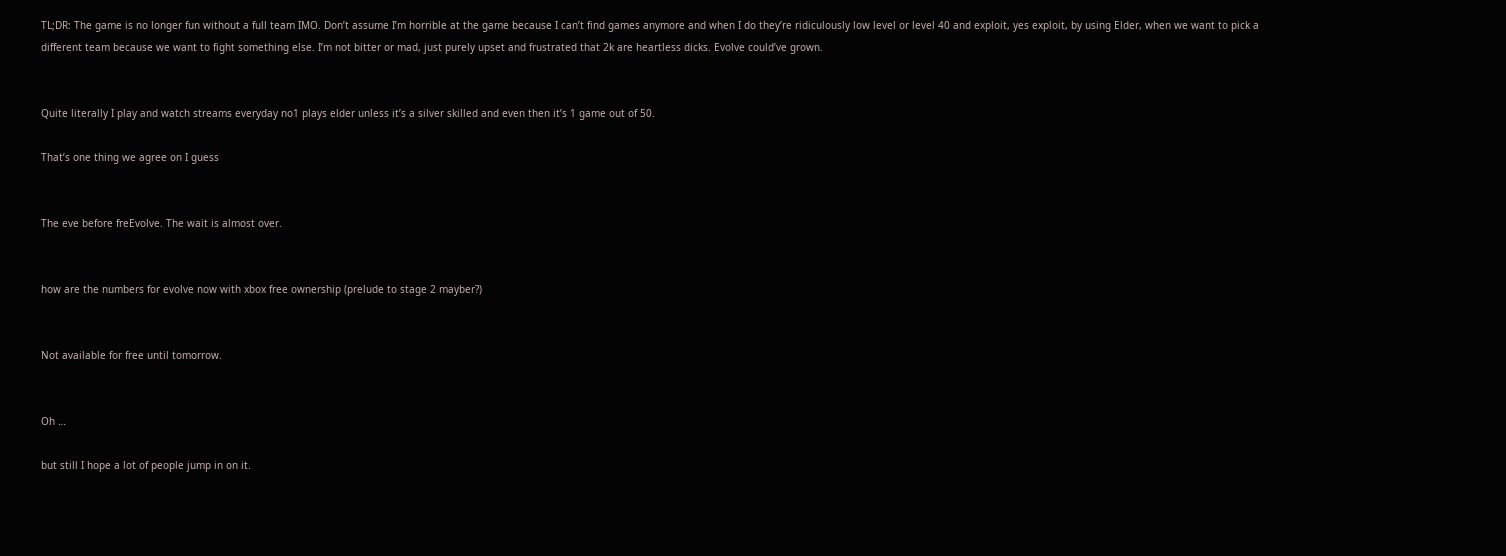TL;DR: The game is no longer fun without a full team IMO. Don’t assume I’m horrible at the game because I can’t find games anymore and when I do they’re ridiculously low level or level 40 and exploit, yes exploit, by using Elder, when we want to pick a different team because we want to fight something else. I’m not bitter or mad, just purely upset and frustrated that 2k are heartless dicks. Evolve could’ve grown.


Quite literally I play and watch streams everyday no1 plays elder unless it’s a silver skilled and even then it’s 1 game out of 50.

That’s one thing we agree on I guess


The eve before freEvolve. The wait is almost over.


how are the numbers for evolve now with xbox free ownership (prelude to stage 2 mayber?)


Not available for free until tomorrow.


Oh …

but still I hope a lot of people jump in on it.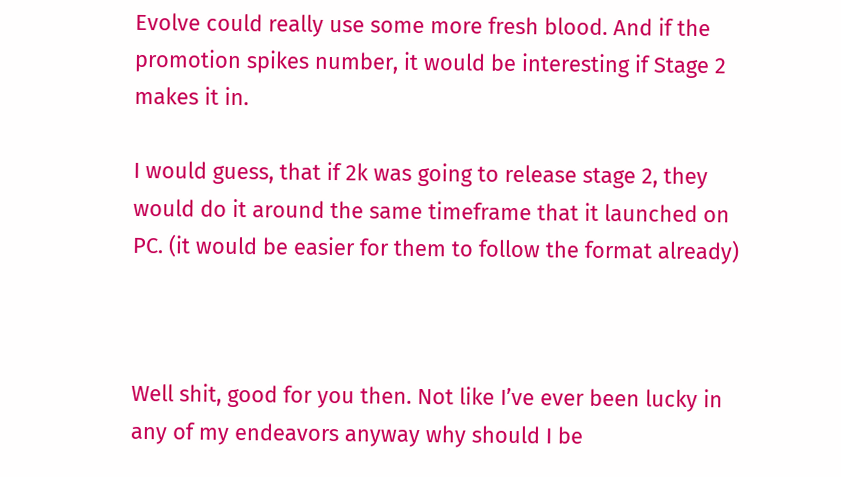Evolve could really use some more fresh blood. And if the promotion spikes number, it would be interesting if Stage 2 makes it in.

I would guess, that if 2k was going to release stage 2, they would do it around the same timeframe that it launched on PC. (it would be easier for them to follow the format already)



Well shit, good for you then. Not like I’ve ever been lucky in any of my endeavors anyway why should I be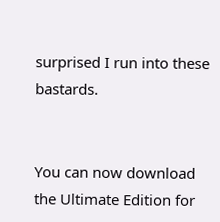surprised I run into these bastards.


You can now download the Ultimate Edition for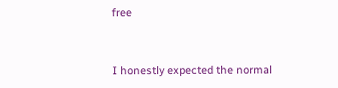free


I honestly expected the normal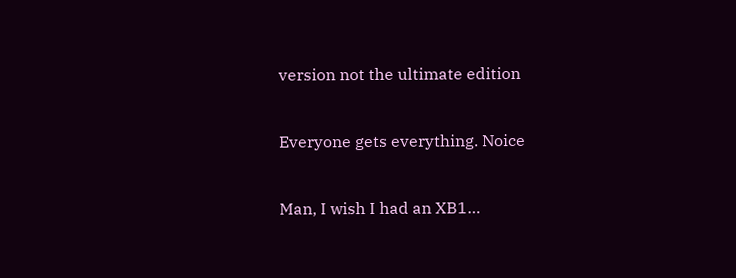version not the ultimate edition


Everyone gets everything. Noice


Man, I wish I had an XB1…